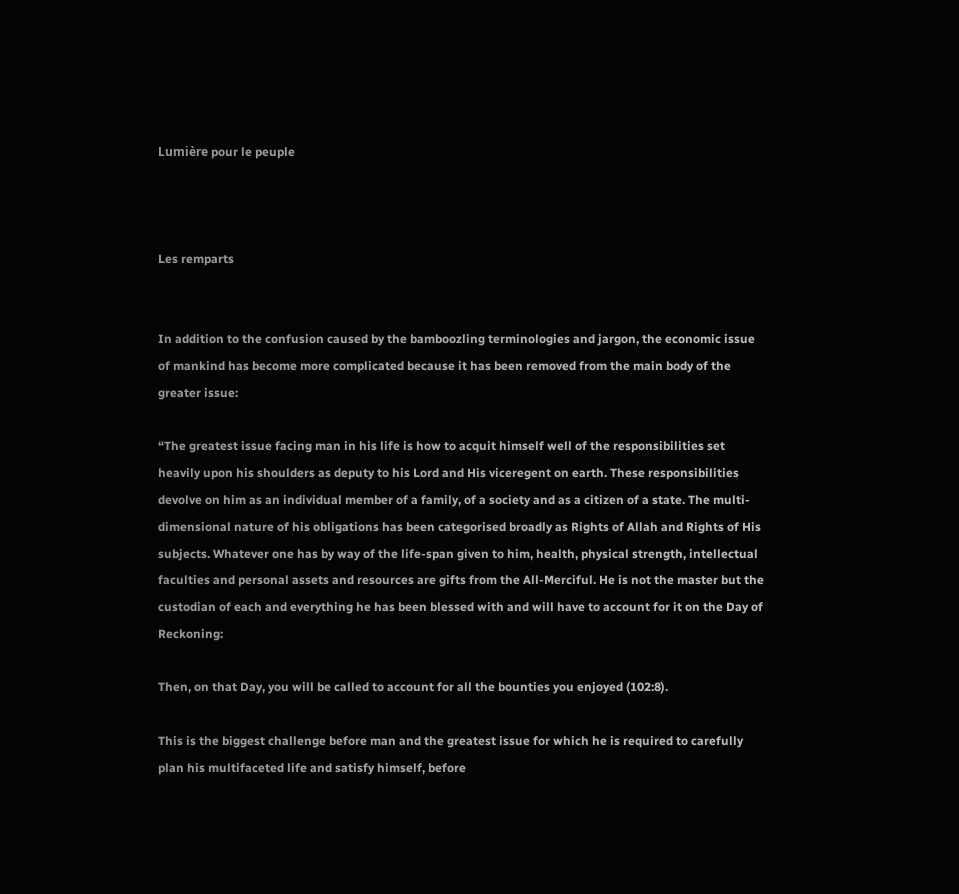Lumière pour le peuple



Les remparts


In addition to the confusion caused by the bamboozling terminologies and jargon, the economic issue of mankind has become more complicated because it has been removed from the main body of the greater issue:

“The greatest issue facing man in his life is how to acquit himself well of the responsibilities set heavily upon his shoulders as deputy to his Lord and His viceregent on earth. These responsibilities devolve on him as an individual member of a family, of a society and as a citizen of a state. The multi-dimensional nature of his obligations has been categorised broadly as Rights of Allah and Rights of His subjects. Whatever one has by way of the life-span given to him, health, physical strength, intellectual faculties and personal assets and resources are gifts from the All-Merciful. He is not the master but the custodian of each and everything he has been blessed with and will have to account for it on the Day of Reckoning:

Then, on that Day, you will be called to account for all the bounties you enjoyed (102:8).

This is the biggest challenge before man and the greatest issue for which he is required to carefully plan his multifaceted life and satisfy himself, before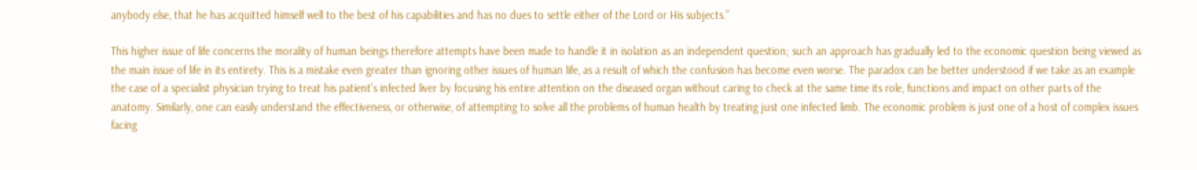anybody else, that he has acquitted himself well to the best of his capabilities and has no dues to settle either of the Lord or His subjects.”

This higher issue of life concerns the morality of human beings therefore attempts have been made to handle it in isolation as an independent question; such an approach has gradually led to the economic question being viewed as the main issue of life in its entirety. This is a mistake even greater than ignoring other issues of human life, as a result of which the confusion has become even worse. The paradox can be better understood if we take as an example the case of a specialist physician trying to treat his patient’s infected liver by focusing his entire attention on the diseased organ without caring to check at the same time its role, functions and impact on other parts of the anatomy. Similarly, one can easily understand the effectiveness, or otherwise, of attempting to solve all the problems of human health by treating just one infected limb. The economic problem is just one of a host of complex issues facing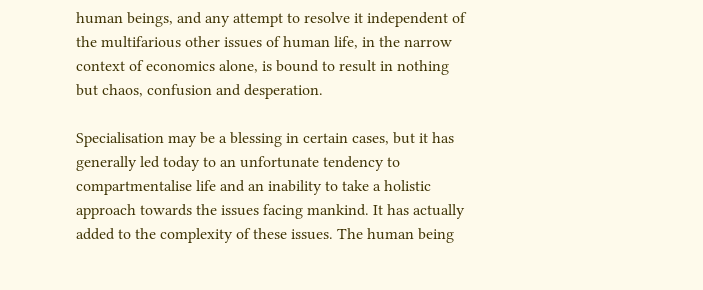human beings, and any attempt to resolve it independent of the multifarious other issues of human life, in the narrow context of economics alone, is bound to result in nothing but chaos, confusion and desperation.

Specialisation may be a blessing in certain cases, but it has generally led today to an unfortunate tendency to compartmentalise life and an inability to take a holistic approach towards the issues facing mankind. It has actually added to the complexity of these issues. The human being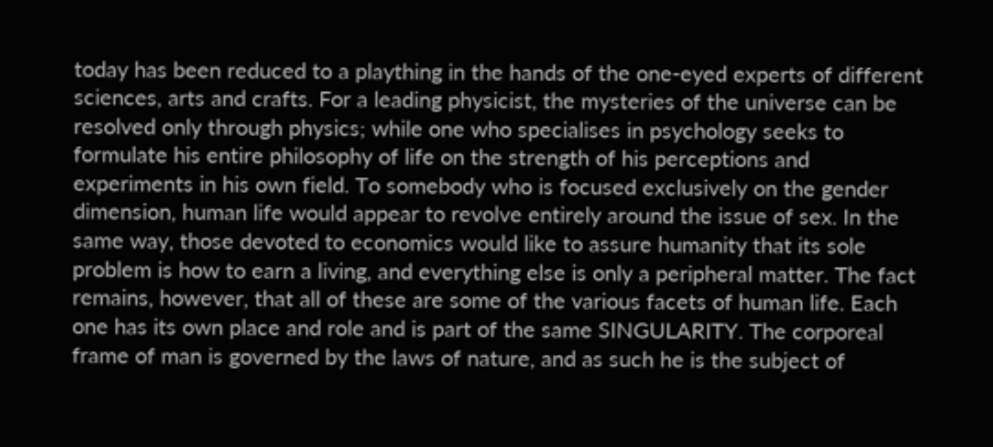today has been reduced to a plaything in the hands of the one-eyed experts of different sciences, arts and crafts. For a leading physicist, the mysteries of the universe can be resolved only through physics; while one who specialises in psychology seeks to formulate his entire philosophy of life on the strength of his perceptions and experiments in his own field. To somebody who is focused exclusively on the gender dimension, human life would appear to revolve entirely around the issue of sex. In the same way, those devoted to economics would like to assure humanity that its sole problem is how to earn a living, and everything else is only a peripheral matter. The fact remains, however, that all of these are some of the various facets of human life. Each one has its own place and role and is part of the same SINGULARITY. The corporeal frame of man is governed by the laws of nature, and as such he is the subject of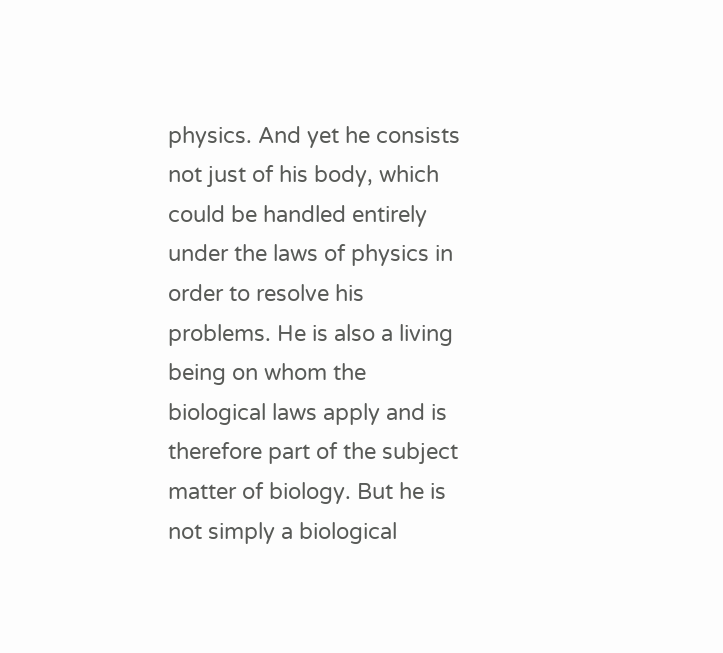physics. And yet he consists not just of his body, which could be handled entirely under the laws of physics in order to resolve his problems. He is also a living being on whom the biological laws apply and is therefore part of the subject matter of biology. But he is not simply a biological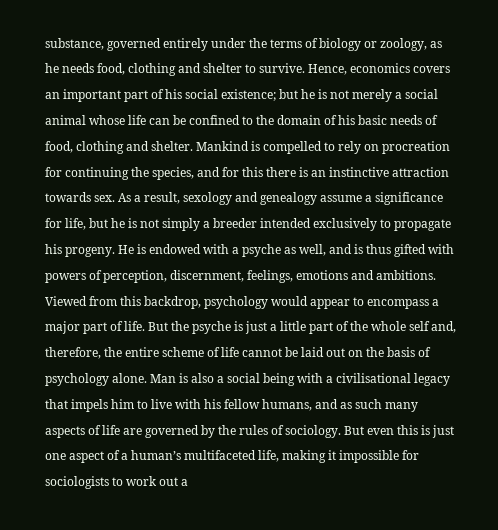substance, governed entirely under the terms of biology or zoology, as he needs food, clothing and shelter to survive. Hence, economics covers an important part of his social existence; but he is not merely a social animal whose life can be confined to the domain of his basic needs of food, clothing and shelter. Mankind is compelled to rely on procreation for continuing the species, and for this there is an instinctive attraction towards sex. As a result, sexology and genealogy assume a significance for life, but he is not simply a breeder intended exclusively to propagate his progeny. He is endowed with a psyche as well, and is thus gifted with powers of perception, discernment, feelings, emotions and ambitions. Viewed from this backdrop, psychology would appear to encompass a major part of life. But the psyche is just a little part of the whole self and, therefore, the entire scheme of life cannot be laid out on the basis of psychology alone. Man is also a social being with a civilisational legacy that impels him to live with his fellow humans, and as such many aspects of life are governed by the rules of sociology. But even this is just one aspect of a human’s multifaceted life, making it impossible for sociologists to work out a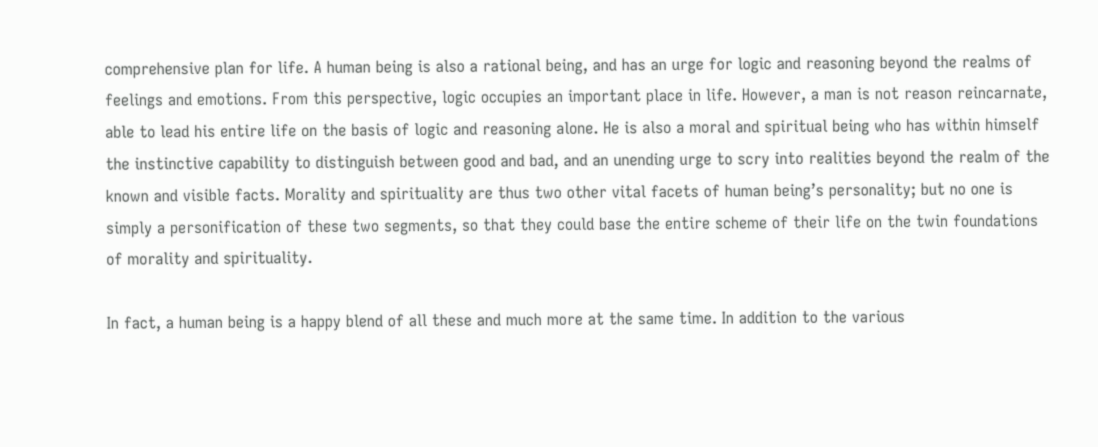comprehensive plan for life. A human being is also a rational being, and has an urge for logic and reasoning beyond the realms of feelings and emotions. From this perspective, logic occupies an important place in life. However, a man is not reason reincarnate, able to lead his entire life on the basis of logic and reasoning alone. He is also a moral and spiritual being who has within himself the instinctive capability to distinguish between good and bad, and an unending urge to scry into realities beyond the realm of the known and visible facts. Morality and spirituality are thus two other vital facets of human being’s personality; but no one is simply a personification of these two segments, so that they could base the entire scheme of their life on the twin foundations of morality and spirituality.

In fact, a human being is a happy blend of all these and much more at the same time. In addition to the various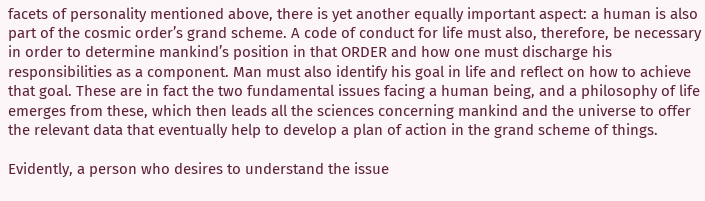facets of personality mentioned above, there is yet another equally important aspect: a human is also part of the cosmic order’s grand scheme. A code of conduct for life must also, therefore, be necessary in order to determine mankind’s position in that ORDER and how one must discharge his responsibilities as a component. Man must also identify his goal in life and reflect on how to achieve that goal. These are in fact the two fundamental issues facing a human being, and a philosophy of life emerges from these, which then leads all the sciences concerning mankind and the universe to offer the relevant data that eventually help to develop a plan of action in the grand scheme of things.

Evidently, a person who desires to understand the issue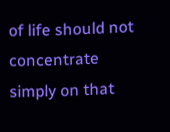of life should not concentrate simply on that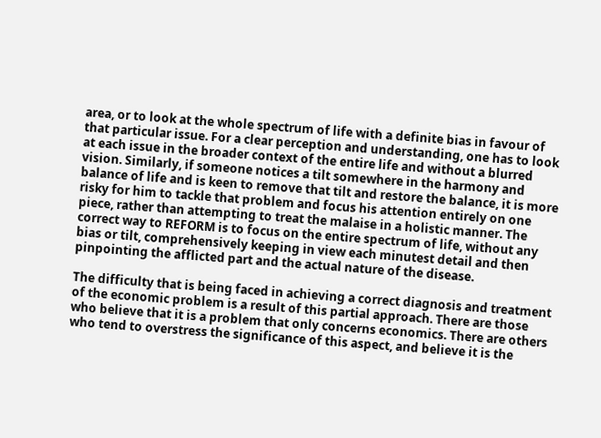area, or to look at the whole spectrum of life with a definite bias in favour of that particular issue. For a clear perception and understanding, one has to look at each issue in the broader context of the entire life and without a blurred vision. Similarly, if someone notices a tilt somewhere in the harmony and balance of life and is keen to remove that tilt and restore the balance, it is more risky for him to tackle that problem and focus his attention entirely on one piece, rather than attempting to treat the malaise in a holistic manner. The correct way to REFORM is to focus on the entire spectrum of life, without any bias or tilt, comprehensively keeping in view each minutest detail and then pinpointing the afflicted part and the actual nature of the disease.

The difficulty that is being faced in achieving a correct diagnosis and treatment of the economic problem is a result of this partial approach. There are those who believe that it is a problem that only concerns economics. There are others who tend to overstress the significance of this aspect, and believe it is the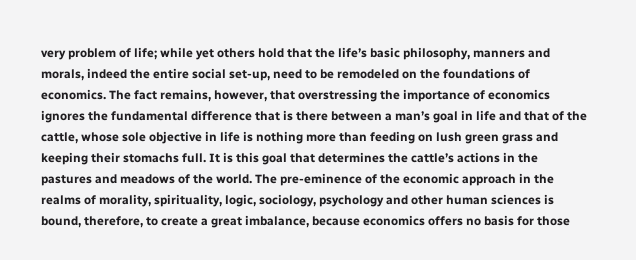very problem of life; while yet others hold that the life’s basic philosophy, manners and morals, indeed the entire social set-up, need to be remodeled on the foundations of economics. The fact remains, however, that overstressing the importance of economics ignores the fundamental difference that is there between a man’s goal in life and that of the cattle, whose sole objective in life is nothing more than feeding on lush green grass and keeping their stomachs full. It is this goal that determines the cattle’s actions in the pastures and meadows of the world. The pre-eminence of the economic approach in the realms of morality, spirituality, logic, sociology, psychology and other human sciences is bound, therefore, to create a great imbalance, because economics offers no basis for those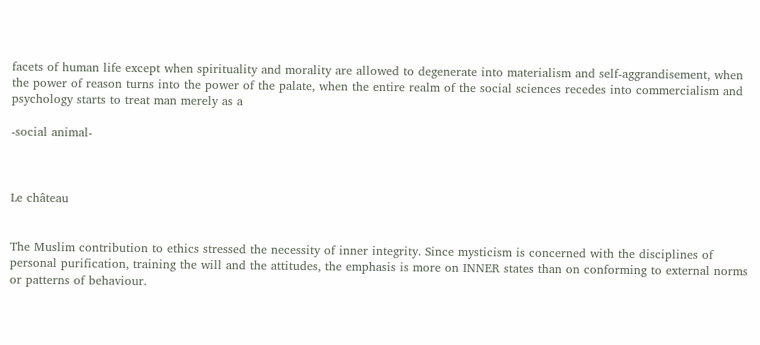facets of human life except when spirituality and morality are allowed to degenerate into materialism and self-aggrandisement, when the power of reason turns into the power of the palate, when the entire realm of the social sciences recedes into commercialism and psychology starts to treat man merely as a

-social animal-



Le château


The Muslim contribution to ethics stressed the necessity of inner integrity. Since mysticism is concerned with the disciplines of personal purification, training the will and the attitudes, the emphasis is more on INNER states than on conforming to external norms or patterns of behaviour.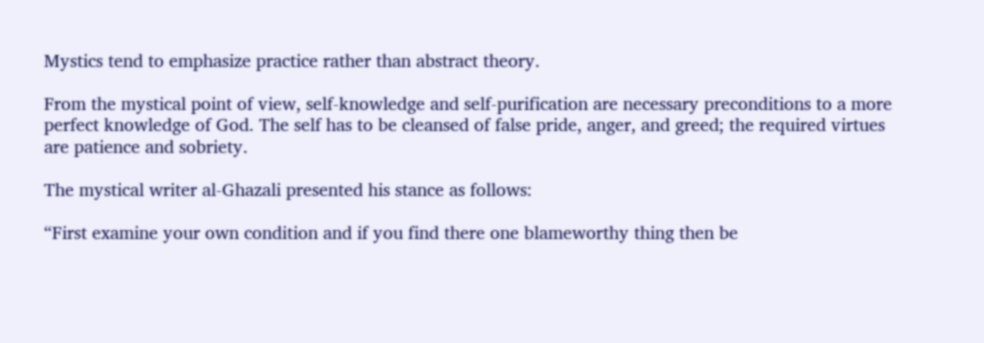Mystics tend to emphasize practice rather than abstract theory.

From the mystical point of view, self-knowledge and self-purification are necessary preconditions to a more perfect knowledge of God. The self has to be cleansed of false pride, anger, and greed; the required virtues are patience and sobriety.

The mystical writer al-Ghazali presented his stance as follows:

“First examine your own condition and if you find there one blameworthy thing then be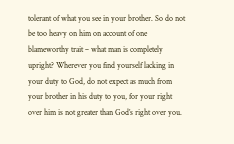tolerant of what you see in your brother. So do not be too heavy on him on account of one blameworthy trait – what man is completely upright? Wherever you find yourself lacking in your duty to God, do not expect as much from your brother in his duty to you, for your right over him is not greater than God’s right over you.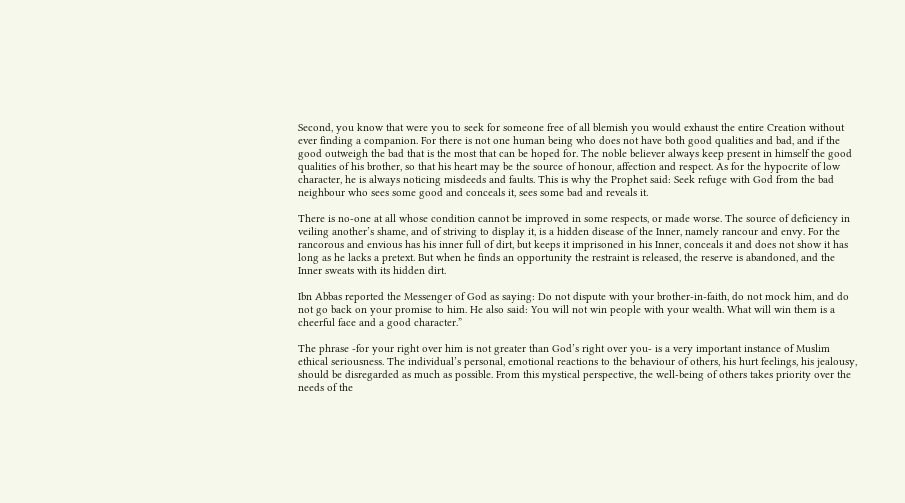Second, you know that were you to seek for someone free of all blemish you would exhaust the entire Creation without ever finding a companion. For there is not one human being who does not have both good qualities and bad, and if the good outweigh the bad that is the most that can be hoped for. The noble believer always keep present in himself the good qualities of his brother, so that his heart may be the source of honour, affection and respect. As for the hypocrite of low character, he is always noticing misdeeds and faults. This is why the Prophet said: Seek refuge with God from the bad neighbour who sees some good and conceals it, sees some bad and reveals it.

There is no-one at all whose condition cannot be improved in some respects, or made worse. The source of deficiency in veiling another’s shame, and of striving to display it, is a hidden disease of the Inner, namely rancour and envy. For the rancorous and envious has his inner full of dirt, but keeps it imprisoned in his Inner, conceals it and does not show it has long as he lacks a pretext. But when he finds an opportunity the restraint is released, the reserve is abandoned, and the Inner sweats with its hidden dirt.

Ibn Abbas reported the Messenger of God as saying: Do not dispute with your brother-in-faith, do not mock him, and do not go back on your promise to him. He also said: You will not win people with your wealth. What will win them is a cheerful face and a good character.”

The phrase -for your right over him is not greater than God’s right over you- is a very important instance of Muslim ethical seriousness. The individual’s personal, emotional reactions to the behaviour of others, his hurt feelings, his jealousy, should be disregarded as much as possible. From this mystical perspective, the well-being of others takes priority over the needs of the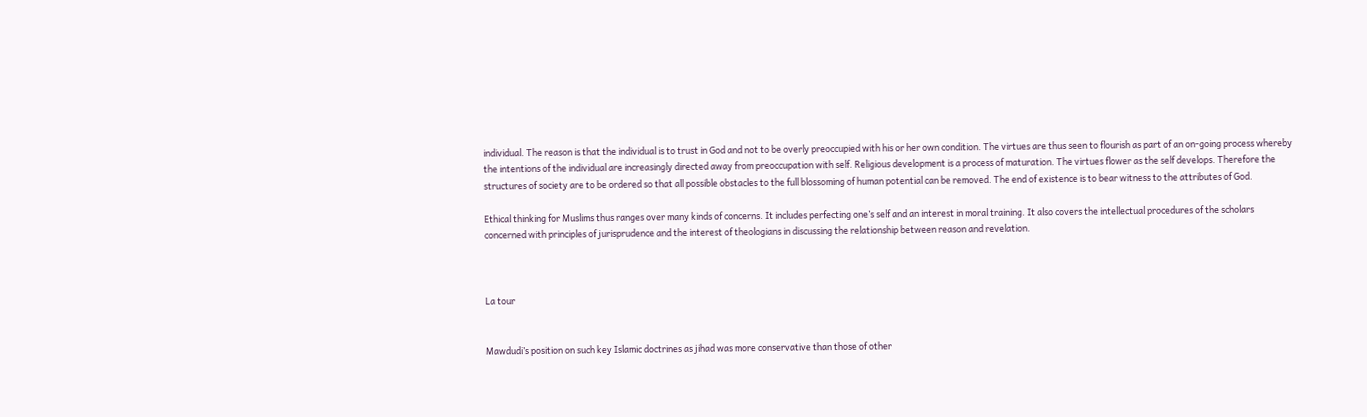individual. The reason is that the individual is to trust in God and not to be overly preoccupied with his or her own condition. The virtues are thus seen to flourish as part of an on-going process whereby the intentions of the individual are increasingly directed away from preoccupation with self. Religious development is a process of maturation. The virtues flower as the self develops. Therefore the structures of society are to be ordered so that all possible obstacles to the full blossoming of human potential can be removed. The end of existence is to bear witness to the attributes of God.

Ethical thinking for Muslims thus ranges over many kinds of concerns. It includes perfecting one’s self and an interest in moral training. It also covers the intellectual procedures of the scholars concerned with principles of jurisprudence and the interest of theologians in discussing the relationship between reason and revelation.



La tour


Mawdudi’s position on such key Islamic doctrines as jihad was more conservative than those of other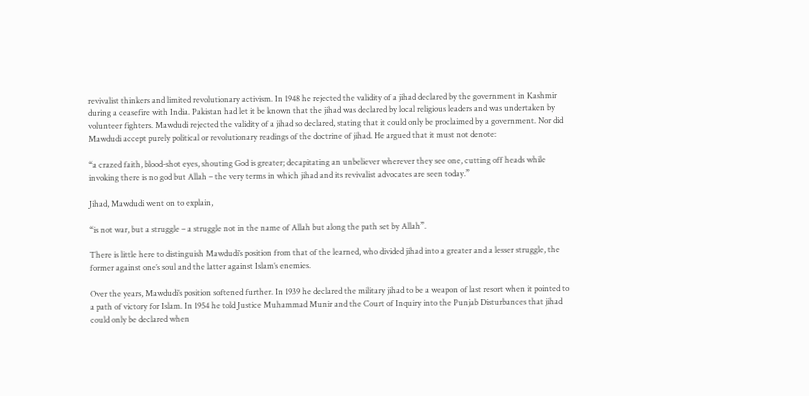revivalist thinkers and limited revolutionary activism. In 1948 he rejected the validity of a jihad declared by the government in Kashmir during a ceasefire with India. Pakistan had let it be known that the jihad was declared by local religious leaders and was undertaken by volunteer fighters. Mawdudi rejected the validity of a jihad so declared, stating that it could only be proclaimed by a government. Nor did Mawdudi accept purely political or revolutionary readings of the doctrine of jihad. He argued that it must not denote:

“a crazed faith, blood-shot eyes, shouting God is greater; decapitating an unbeliever wherever they see one, cutting off heads while invoking there is no god but Allah – the very terms in which jihad and its revivalist advocates are seen today.”

Jihad, Mawdudi went on to explain,

“is not war, but a struggle – a struggle not in the name of Allah but along the path set by Allah”.

There is little here to distinguish Mawdudi’s position from that of the learned, who divided jihad into a greater and a lesser struggle, the former against one’s soul and the latter against Islam’s enemies.

Over the years, Mawdudi’s position softened further. In 1939 he declared the military jihad to be a weapon of last resort when it pointed to a path of victory for Islam. In 1954 he told Justice Muhammad Munir and the Court of Inquiry into the Punjab Disturbances that jihad could only be declared when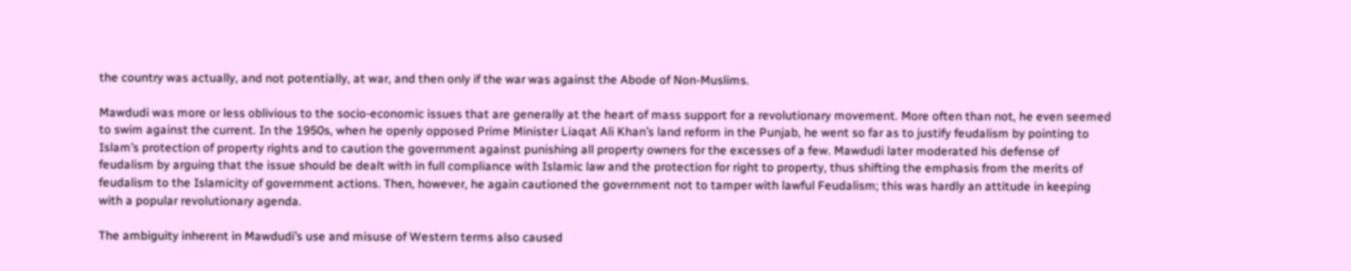the country was actually, and not potentially, at war, and then only if the war was against the Abode of Non-Muslims.

Mawdudi was more or less oblivious to the socio-economic issues that are generally at the heart of mass support for a revolutionary movement. More often than not, he even seemed to swim against the current. In the 1950s, when he openly opposed Prime Minister Liaqat Ali Khan’s land reform in the Punjab, he went so far as to justify feudalism by pointing to Islam’s protection of property rights and to caution the government against punishing all property owners for the excesses of a few. Mawdudi later moderated his defense of feudalism by arguing that the issue should be dealt with in full compliance with Islamic law and the protection for right to property, thus shifting the emphasis from the merits of feudalism to the Islamicity of government actions. Then, however, he again cautioned the government not to tamper with lawful Feudalism; this was hardly an attitude in keeping with a popular revolutionary agenda.

The ambiguity inherent in Mawdudi’s use and misuse of Western terms also caused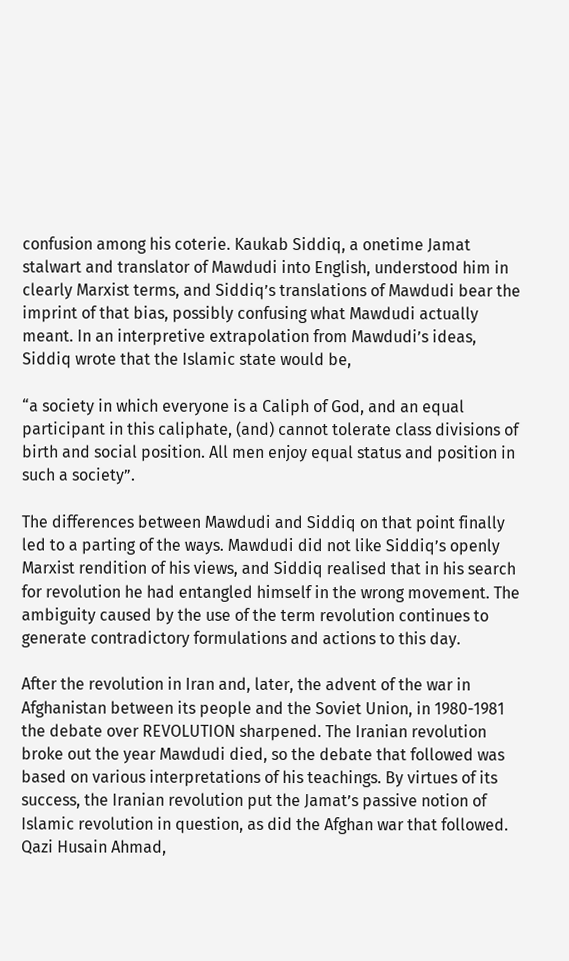confusion among his coterie. Kaukab Siddiq, a onetime Jamat stalwart and translator of Mawdudi into English, understood him in clearly Marxist terms, and Siddiq’s translations of Mawdudi bear the imprint of that bias, possibly confusing what Mawdudi actually meant. In an interpretive extrapolation from Mawdudi’s ideas, Siddiq wrote that the Islamic state would be,

“a society in which everyone is a Caliph of God, and an equal participant in this caliphate, (and) cannot tolerate class divisions of birth and social position. All men enjoy equal status and position in such a society”.

The differences between Mawdudi and Siddiq on that point finally led to a parting of the ways. Mawdudi did not like Siddiq’s openly Marxist rendition of his views, and Siddiq realised that in his search for revolution he had entangled himself in the wrong movement. The ambiguity caused by the use of the term revolution continues to generate contradictory formulations and actions to this day.

After the revolution in Iran and, later, the advent of the war in Afghanistan between its people and the Soviet Union, in 1980-1981 the debate over REVOLUTION sharpened. The Iranian revolution broke out the year Mawdudi died, so the debate that followed was based on various interpretations of his teachings. By virtues of its success, the Iranian revolution put the Jamat’s passive notion of Islamic revolution in question, as did the Afghan war that followed. Qazi Husain Ahmad,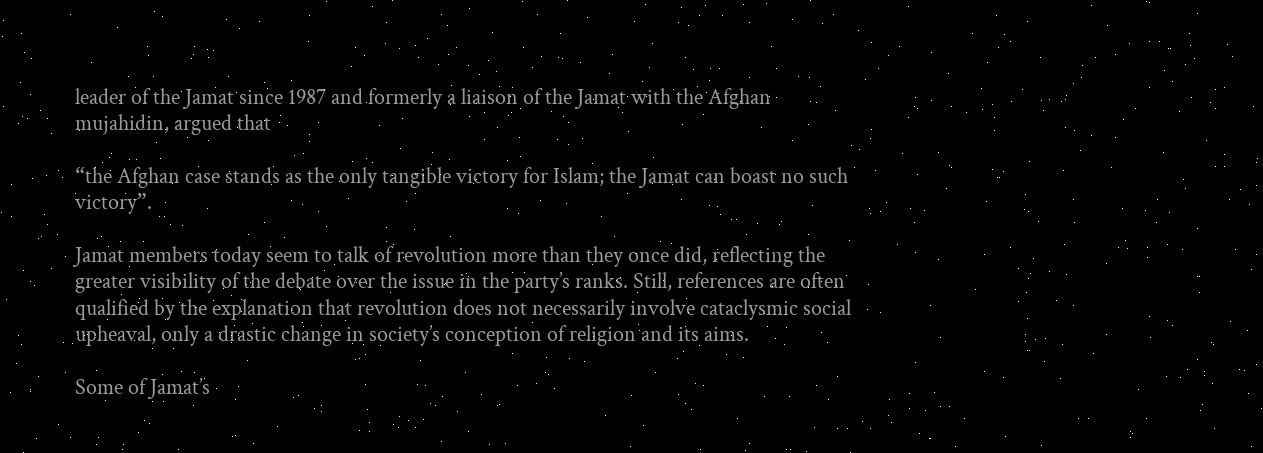leader of the Jamat since 1987 and formerly a liaison of the Jamat with the Afghan mujahidin, argued that

“the Afghan case stands as the only tangible victory for Islam; the Jamat can boast no such victory”.

Jamat members today seem to talk of revolution more than they once did, reflecting the greater visibility of the debate over the issue in the party’s ranks. Still, references are often qualified by the explanation that revolution does not necessarily involve cataclysmic social upheaval, only a drastic change in society’s conception of religion and its aims.

Some of Jamat’s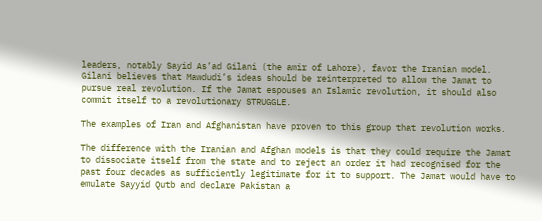leaders, notably Sayid As’ad Gilani (the amir of Lahore), favor the Iranian model. Gilani believes that Mawdudi’s ideas should be reinterpreted to allow the Jamat to pursue real revolution. If the Jamat espouses an Islamic revolution, it should also commit itself to a revolutionary STRUGGLE.

The examples of Iran and Afghanistan have proven to this group that revolution works.

The difference with the Iranian and Afghan models is that they could require the Jamat to dissociate itself from the state and to reject an order it had recognised for the past four decades as sufficiently legitimate for it to support. The Jamat would have to emulate Sayyid Qutb and declare Pakistan a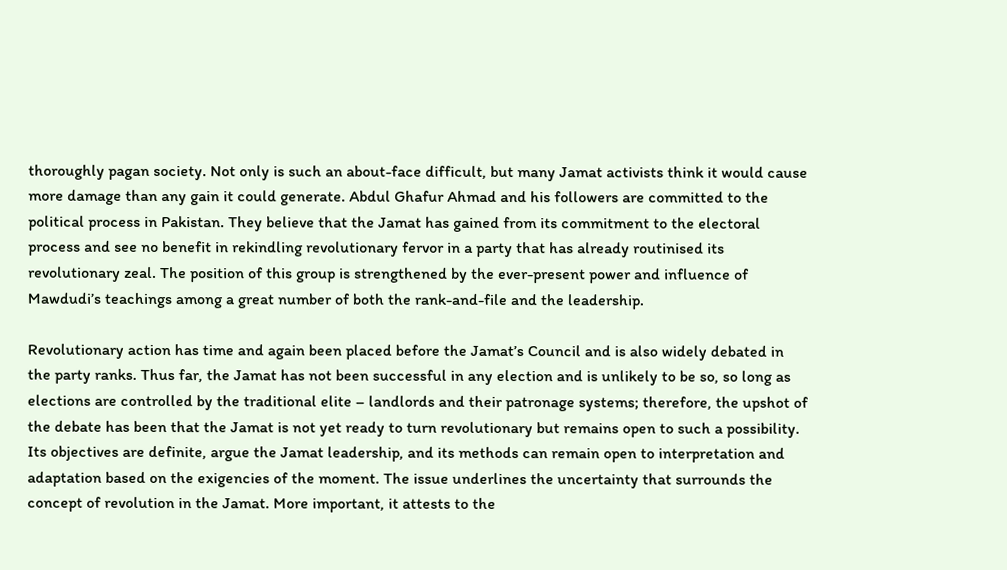thoroughly pagan society. Not only is such an about-face difficult, but many Jamat activists think it would cause more damage than any gain it could generate. Abdul Ghafur Ahmad and his followers are committed to the political process in Pakistan. They believe that the Jamat has gained from its commitment to the electoral process and see no benefit in rekindling revolutionary fervor in a party that has already routinised its revolutionary zeal. The position of this group is strengthened by the ever-present power and influence of Mawdudi’s teachings among a great number of both the rank-and-file and the leadership.

Revolutionary action has time and again been placed before the Jamat’s Council and is also widely debated in the party ranks. Thus far, the Jamat has not been successful in any election and is unlikely to be so, so long as elections are controlled by the traditional elite – landlords and their patronage systems; therefore, the upshot of the debate has been that the Jamat is not yet ready to turn revolutionary but remains open to such a possibility. Its objectives are definite, argue the Jamat leadership, and its methods can remain open to interpretation and adaptation based on the exigencies of the moment. The issue underlines the uncertainty that surrounds the concept of revolution in the Jamat. More important, it attests to the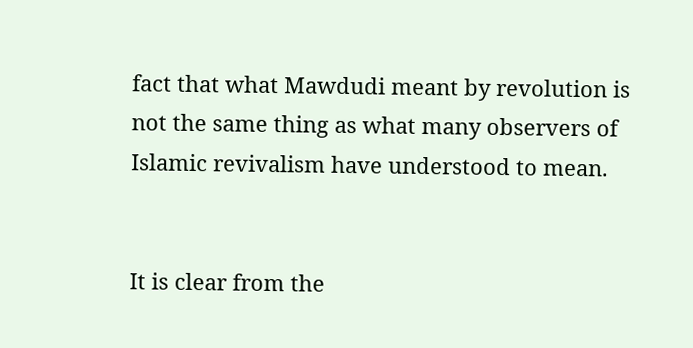fact that what Mawdudi meant by revolution is not the same thing as what many observers of Islamic revivalism have understood to mean.


It is clear from the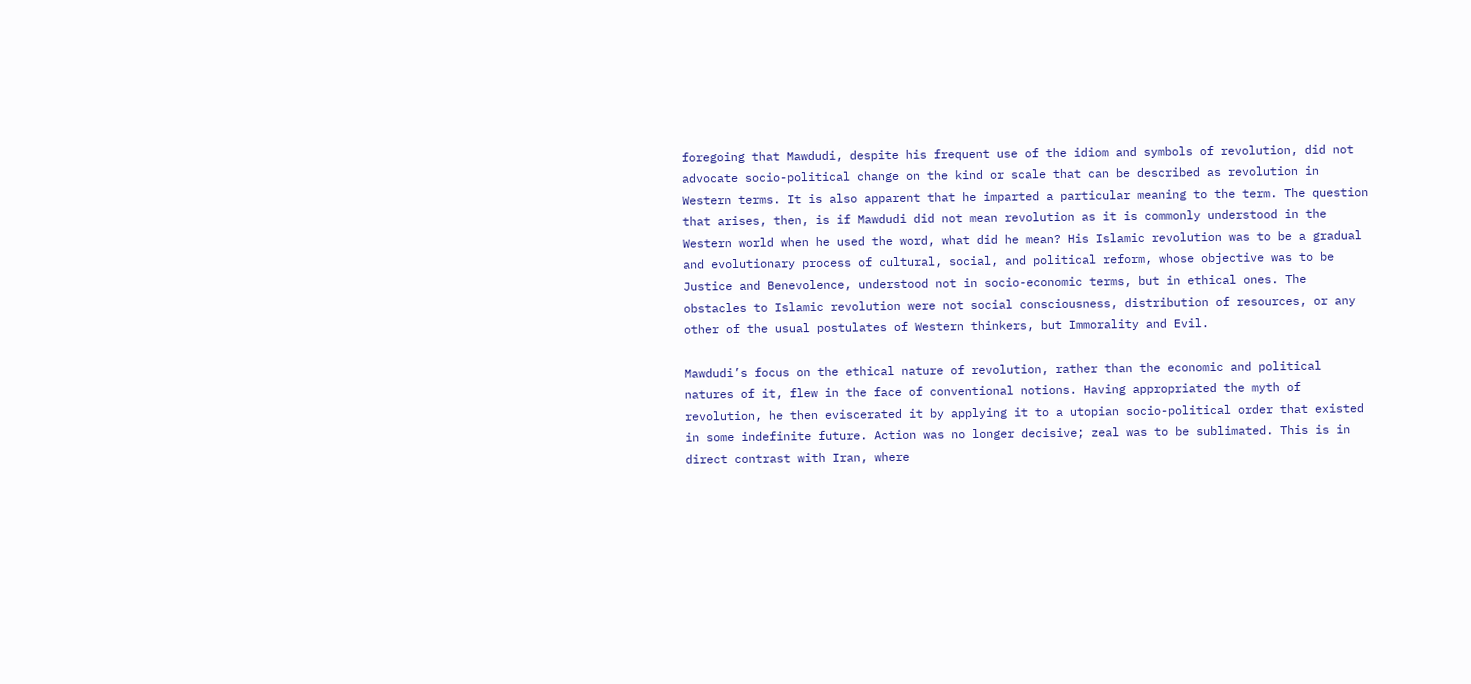foregoing that Mawdudi, despite his frequent use of the idiom and symbols of revolution, did not advocate socio-political change on the kind or scale that can be described as revolution in Western terms. It is also apparent that he imparted a particular meaning to the term. The question that arises, then, is if Mawdudi did not mean revolution as it is commonly understood in the Western world when he used the word, what did he mean? His Islamic revolution was to be a gradual and evolutionary process of cultural, social, and political reform, whose objective was to be Justice and Benevolence, understood not in socio-economic terms, but in ethical ones. The obstacles to Islamic revolution were not social consciousness, distribution of resources, or any other of the usual postulates of Western thinkers, but Immorality and Evil.

Mawdudi’s focus on the ethical nature of revolution, rather than the economic and political natures of it, flew in the face of conventional notions. Having appropriated the myth of revolution, he then eviscerated it by applying it to a utopian socio-political order that existed in some indefinite future. Action was no longer decisive; zeal was to be sublimated. This is in direct contrast with Iran, where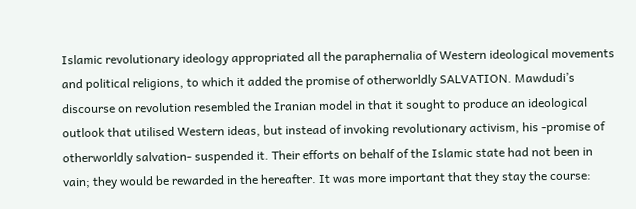Islamic revolutionary ideology appropriated all the paraphernalia of Western ideological movements and political religions, to which it added the promise of otherworldly SALVATION. Mawdudi’s discourse on revolution resembled the Iranian model in that it sought to produce an ideological outlook that utilised Western ideas, but instead of invoking revolutionary activism, his -promise of otherworldly salvation- suspended it. Their efforts on behalf of the Islamic state had not been in vain; they would be rewarded in the hereafter. It was more important that they stay the course: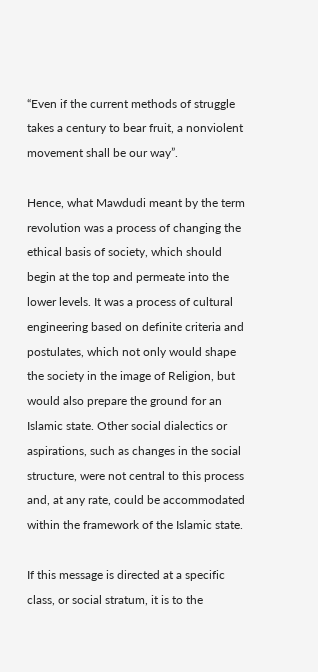“Even if the current methods of struggle takes a century to bear fruit, a nonviolent movement shall be our way”.

Hence, what Mawdudi meant by the term revolution was a process of changing the ethical basis of society, which should begin at the top and permeate into the lower levels. It was a process of cultural engineering based on definite criteria and postulates, which not only would shape the society in the image of Religion, but would also prepare the ground for an Islamic state. Other social dialectics or aspirations, such as changes in the social structure, were not central to this process and, at any rate, could be accommodated within the framework of the Islamic state.

If this message is directed at a specific class, or social stratum, it is to the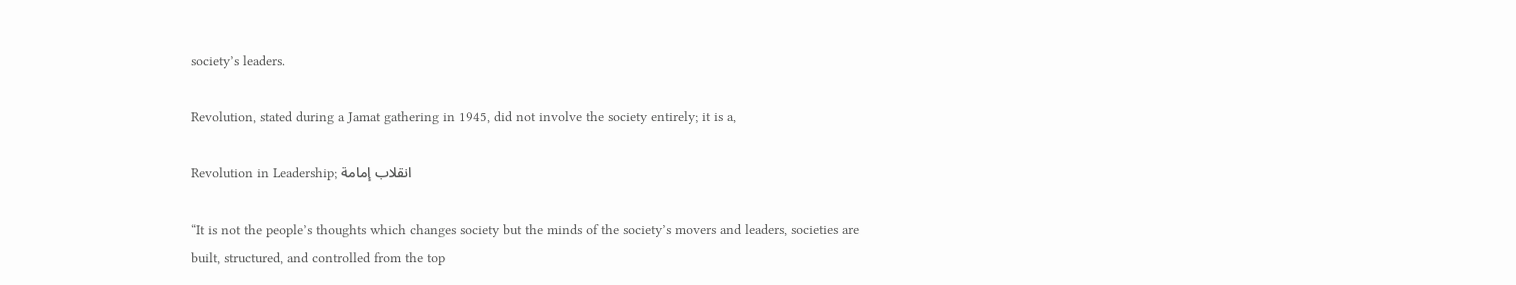society’s leaders.

Revolution, stated during a Jamat gathering in 1945, did not involve the society entirely; it is a,

Revolution in Leadership; انقلاب إمامة

“It is not the people’s thoughts which changes society but the minds of the society’s movers and leaders, societies are built, structured, and controlled from the top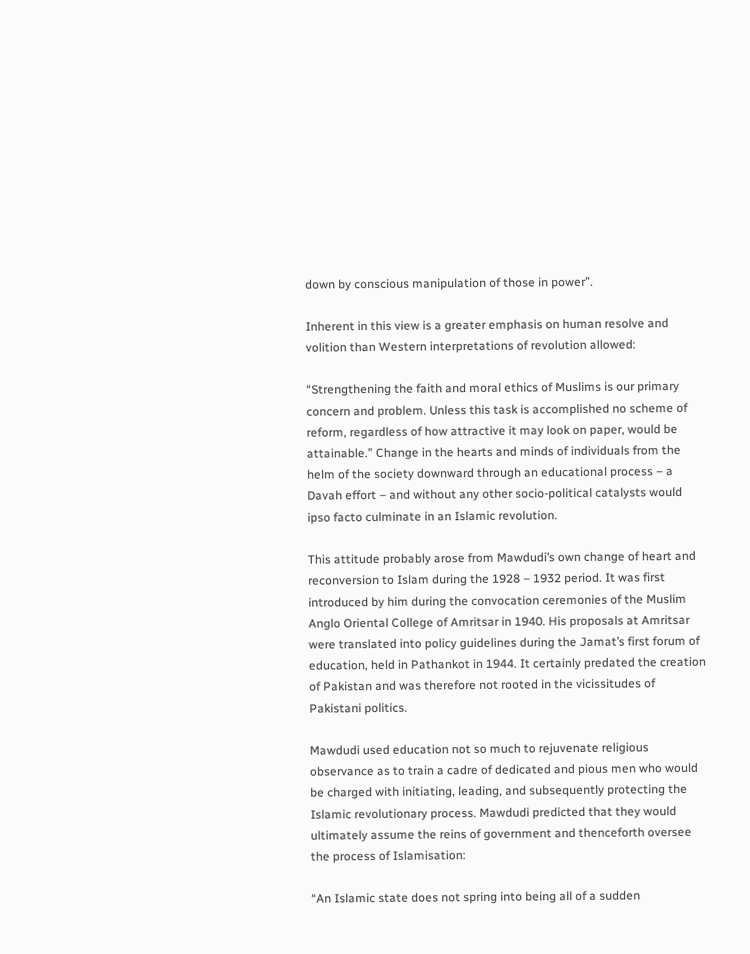down by conscious manipulation of those in power”.

Inherent in this view is a greater emphasis on human resolve and volition than Western interpretations of revolution allowed:

“Strengthening the faith and moral ethics of Muslims is our primary concern and problem. Unless this task is accomplished no scheme of reform, regardless of how attractive it may look on paper, would be attainable.” Change in the hearts and minds of individuals from the helm of the society downward through an educational process – a Davah effort – and without any other socio-political catalysts would ipso facto culminate in an Islamic revolution.

This attitude probably arose from Mawdudi’s own change of heart and reconversion to Islam during the 1928 – 1932 period. It was first introduced by him during the convocation ceremonies of the Muslim Anglo Oriental College of Amritsar in 1940. His proposals at Amritsar were translated into policy guidelines during the Jamat’s first forum of education, held in Pathankot in 1944. It certainly predated the creation of Pakistan and was therefore not rooted in the vicissitudes of Pakistani politics.

Mawdudi used education not so much to rejuvenate religious observance as to train a cadre of dedicated and pious men who would be charged with initiating, leading, and subsequently protecting the Islamic revolutionary process. Mawdudi predicted that they would ultimately assume the reins of government and thenceforth oversee the process of Islamisation:

“An Islamic state does not spring into being all of a sudden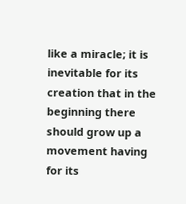like a miracle; it is inevitable for its creation that in the beginning there should grow up a movement having for its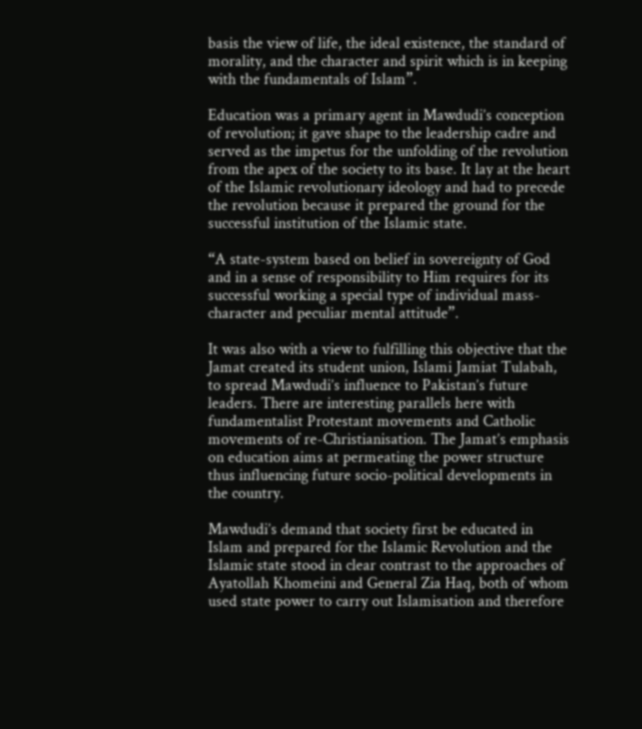basis the view of life, the ideal existence, the standard of morality, and the character and spirit which is in keeping with the fundamentals of Islam”.

Education was a primary agent in Mawdudi’s conception of revolution; it gave shape to the leadership cadre and served as the impetus for the unfolding of the revolution from the apex of the society to its base. It lay at the heart of the Islamic revolutionary ideology and had to precede the revolution because it prepared the ground for the successful institution of the Islamic state.

“A state-system based on belief in sovereignty of God and in a sense of responsibility to Him requires for its successful working a special type of individual mass-character and peculiar mental attitude”.

It was also with a view to fulfilling this objective that the Jamat created its student union, Islami Jamiat Tulabah, to spread Mawdudi’s influence to Pakistan’s future leaders. There are interesting parallels here with fundamentalist Protestant movements and Catholic movements of re-Christianisation. The Jamat’s emphasis on education aims at permeating the power structure thus influencing future socio-political developments in the country.

Mawdudi’s demand that society first be educated in Islam and prepared for the Islamic Revolution and the Islamic state stood in clear contrast to the approaches of Ayatollah Khomeini and General Zia Haq, both of whom used state power to carry out Islamisation and therefore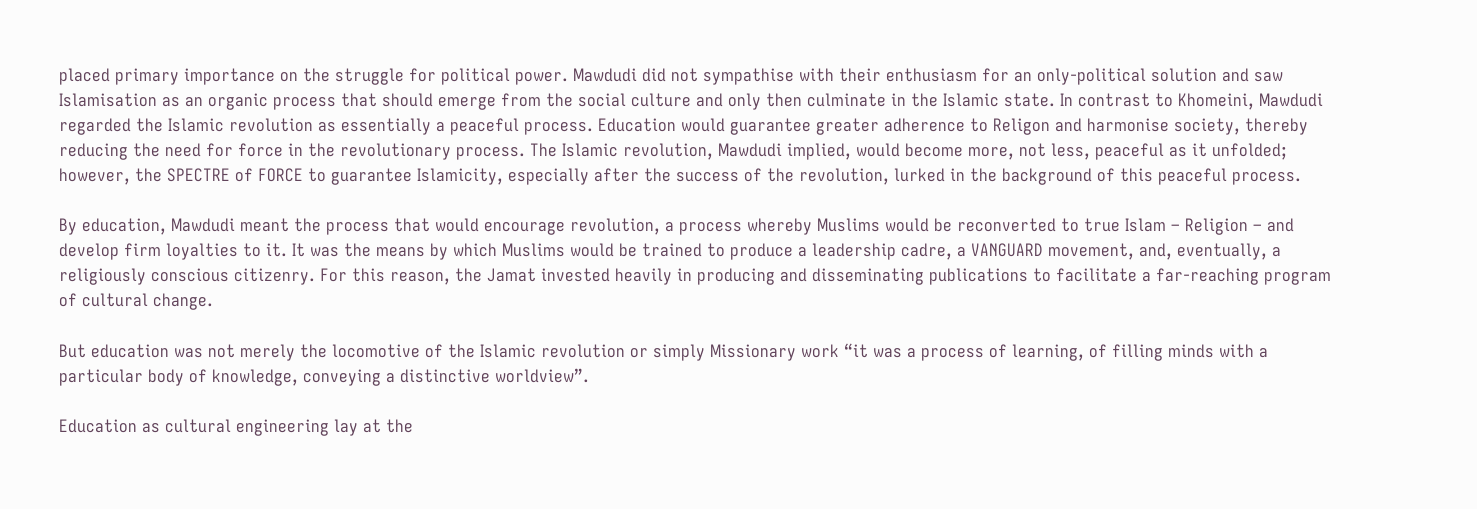placed primary importance on the struggle for political power. Mawdudi did not sympathise with their enthusiasm for an only-political solution and saw Islamisation as an organic process that should emerge from the social culture and only then culminate in the Islamic state. In contrast to Khomeini, Mawdudi regarded the Islamic revolution as essentially a peaceful process. Education would guarantee greater adherence to Religon and harmonise society, thereby reducing the need for force in the revolutionary process. The Islamic revolution, Mawdudi implied, would become more, not less, peaceful as it unfolded; however, the SPECTRE of FORCE to guarantee Islamicity, especially after the success of the revolution, lurked in the background of this peaceful process.

By education, Mawdudi meant the process that would encourage revolution, a process whereby Muslims would be reconverted to true Islam – Religion – and develop firm loyalties to it. It was the means by which Muslims would be trained to produce a leadership cadre, a VANGUARD movement, and, eventually, a religiously conscious citizenry. For this reason, the Jamat invested heavily in producing and disseminating publications to facilitate a far-reaching program of cultural change.

But education was not merely the locomotive of the Islamic revolution or simply Missionary work “it was a process of learning, of filling minds with a particular body of knowledge, conveying a distinctive worldview”.

Education as cultural engineering lay at the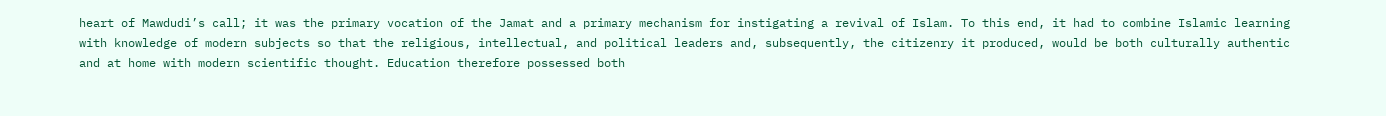heart of Mawdudi’s call; it was the primary vocation of the Jamat and a primary mechanism for instigating a revival of Islam. To this end, it had to combine Islamic learning with knowledge of modern subjects so that the religious, intellectual, and political leaders and, subsequently, the citizenry it produced, would be both culturally authentic and at home with modern scientific thought. Education therefore possessed both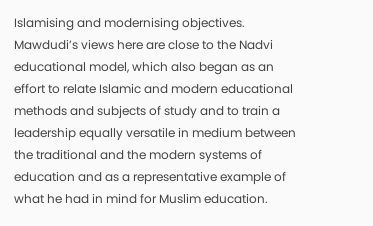Islamising and modernising objectives. Mawdudi’s views here are close to the Nadvi educational model, which also began as an effort to relate Islamic and modern educational methods and subjects of study and to train a leadership equally versatile in medium between the traditional and the modern systems of education and as a representative example of what he had in mind for Muslim education.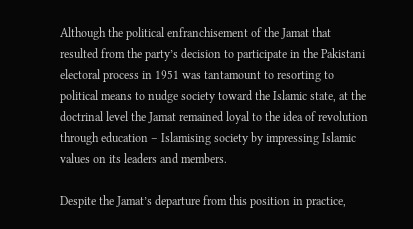Although the political enfranchisement of the Jamat that resulted from the party’s decision to participate in the Pakistani electoral process in 1951 was tantamount to resorting to political means to nudge society toward the Islamic state, at the doctrinal level the Jamat remained loyal to the idea of revolution through education – Islamising society by impressing Islamic values on its leaders and members.

Despite the Jamat’s departure from this position in practice,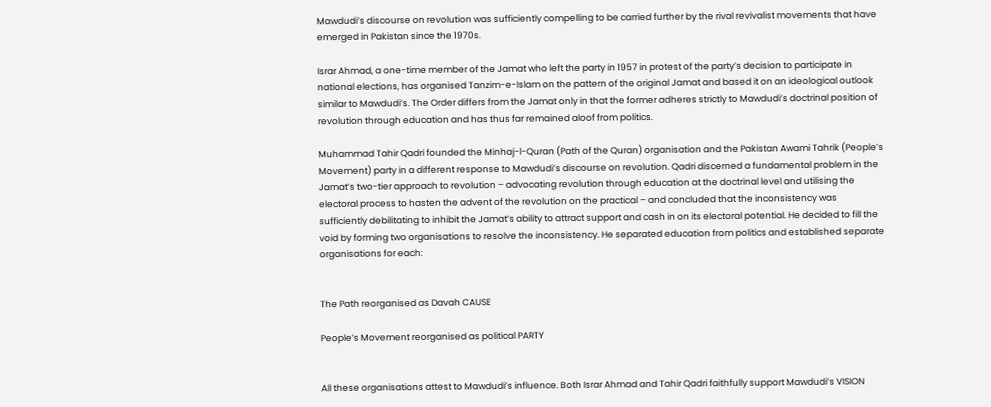Mawdudi’s discourse on revolution was sufficiently compelling to be carried further by the rival revivalist movements that have emerged in Pakistan since the 1970s.

Israr Ahmad, a one-time member of the Jamat who left the party in 1957 in protest of the party’s decision to participate in national elections, has organised Tanzim-e-Islam on the pattern of the original Jamat and based it on an ideological outlook similar to Mawdudi’s. The Order differs from the Jamat only in that the former adheres strictly to Mawdudi’s doctrinal position of revolution through education and has thus far remained aloof from politics.

Muhammad Tahir Qadri founded the Minhaj-l-Quran (Path of the Quran) organisation and the Pakistan Awami Tahrik (People’s Movement) party in a different response to Mawdudi’s discourse on revolution. Qadri discerned a fundamental problem in the Jamat’s two-tier approach to revolution – advocating revolution through education at the doctrinal level and utilising the electoral process to hasten the advent of the revolution on the practical – and concluded that the inconsistency was sufficiently debilitating to inhibit the Jamat’s ability to attract support and cash in on its electoral potential. He decided to fill the void by forming two organisations to resolve the inconsistency. He separated education from politics and established separate organisations for each:


The Path reorganised as Davah CAUSE

People’s Movement reorganised as political PARTY


All these organisations attest to Mawdudi’s influence. Both Israr Ahmad and Tahir Qadri faithfully support Mawdudi’s VISION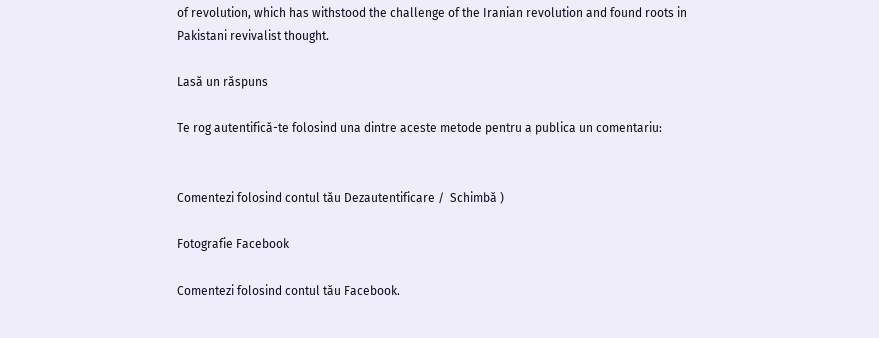of revolution, which has withstood the challenge of the Iranian revolution and found roots in Pakistani revivalist thought.

Lasă un răspuns

Te rog autentifică-te folosind una dintre aceste metode pentru a publica un comentariu:


Comentezi folosind contul tău Dezautentificare /  Schimbă )

Fotografie Facebook

Comentezi folosind contul tău Facebook.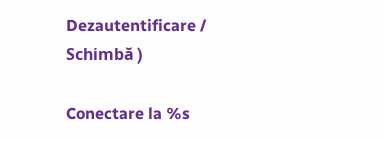Dezautentificare /  Schimbă )

Conectare la %s